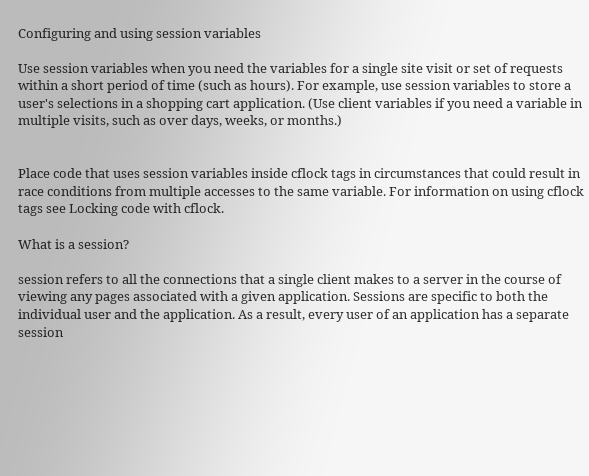Configuring and using session variables

Use session variables when you need the variables for a single site visit or set of requests within a short period of time (such as hours). For example, use session variables to store a user's selections in a shopping cart application. (Use client variables if you need a variable in multiple visits, such as over days, weeks, or months.)


Place code that uses session variables inside cflock tags in circumstances that could result in race conditions from multiple accesses to the same variable. For information on using cflock tags see Locking code with cflock.

What is a session?

session refers to all the connections that a single client makes to a server in the course of viewing any pages associated with a given application. Sessions are specific to both the individual user and the application. As a result, every user of an application has a separate session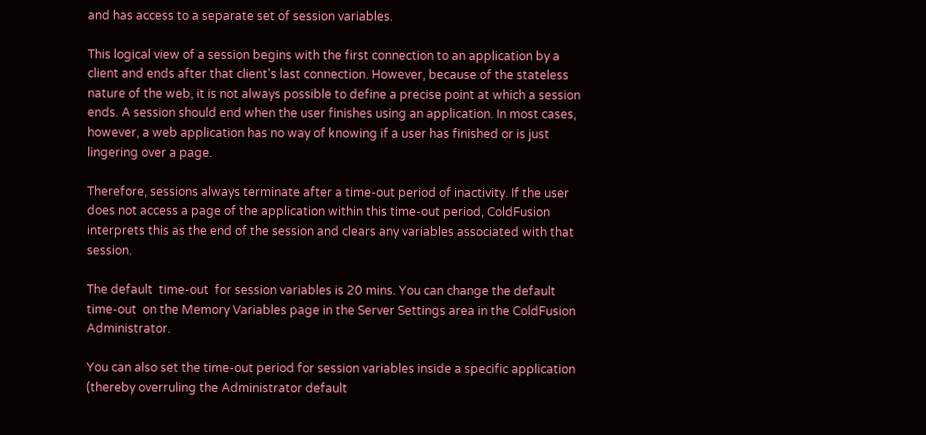and has access to a separate set of session variables.

This logical view of a session begins with the first connection to an application by a client and ends after that client's last connection. However, because of the stateless nature of the web, it is not always possible to define a precise point at which a session ends. A session should end when the user finishes using an application. In most cases, however, a web application has no way of knowing if a user has finished or is just lingering over a page.

Therefore, sessions always terminate after a time-out period of inactivity. If the user does not access a page of the application within this time-out period, ColdFusion interprets this as the end of the session and clears any variables associated with that session.

The default  time-out  for session variables is 20 mins. You can change the default  time-out  on the Memory Variables page in the Server Settings area in the ColdFusion Administrator.

You can also set the time-out period for session variables inside a specific application (thereby overruling the Administrator default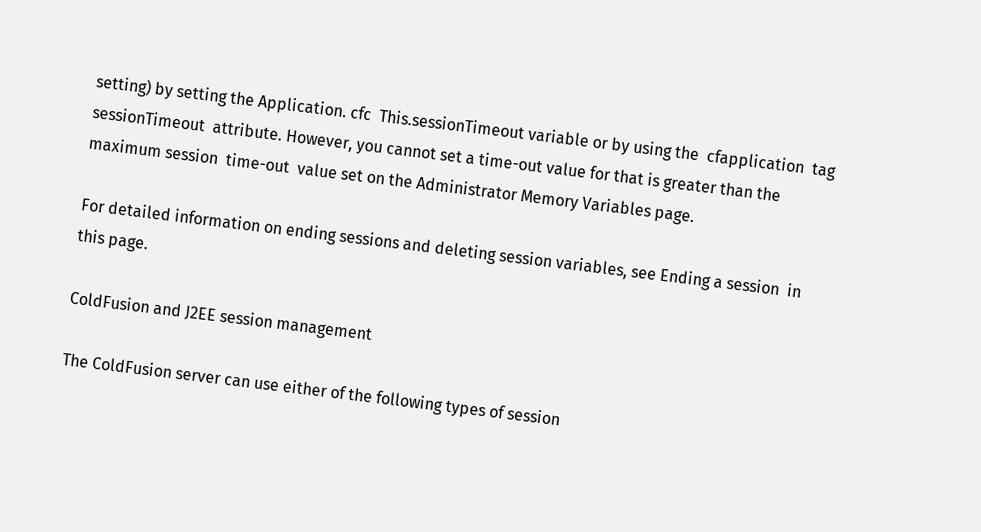setting) by setting the Application. cfc  This.sessionTimeout variable or by using the  cfapplication  tag  sessionTimeout  attribute. However, you cannot set a time-out value for that is greater than the maximum session  time-out  value set on the Administrator Memory Variables page.

For detailed information on ending sessions and deleting session variables, see Ending a session  in  this page.

ColdFusion and J2EE session management

The ColdFusion server can use either of the following types of session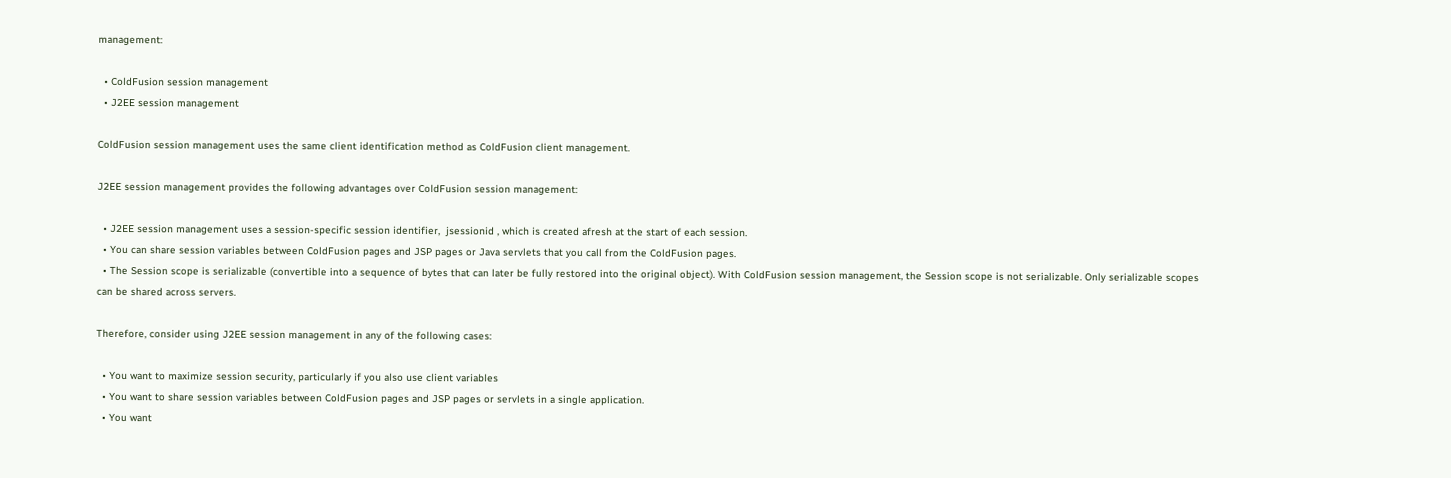management:

  • ColdFusion session management
  • J2EE session management

ColdFusion session management uses the same client identification method as ColdFusion client management.

J2EE session management provides the following advantages over ColdFusion session management:

  • J2EE session management uses a session-specific session identifier,  jsessionid , which is created afresh at the start of each session.
  • You can share session variables between ColdFusion pages and JSP pages or Java servlets that you call from the ColdFusion pages.
  • The Session scope is serializable (convertible into a sequence of bytes that can later be fully restored into the original object). With ColdFusion session management, the Session scope is not serializable. Only serializable scopes can be shared across servers.

Therefore, consider using J2EE session management in any of the following cases:

  • You want to maximize session security, particularly if you also use client variables
  • You want to share session variables between ColdFusion pages and JSP pages or servlets in a single application.
  • You want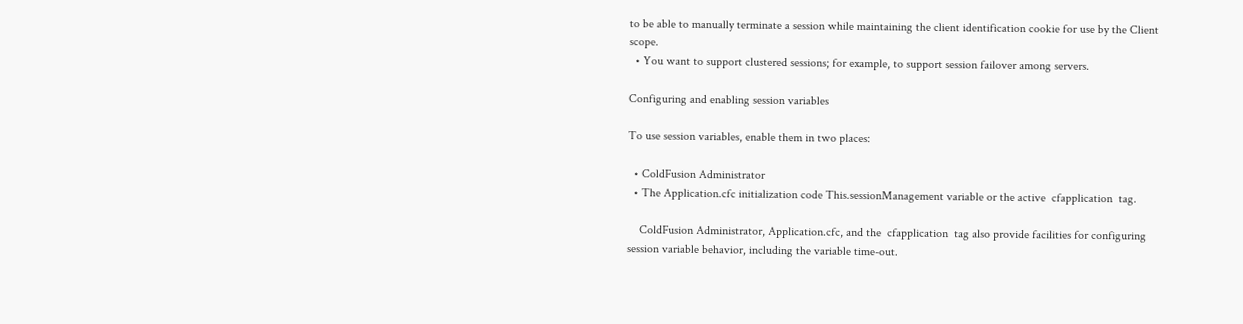to be able to manually terminate a session while maintaining the client identification cookie for use by the Client scope.
  • You want to support clustered sessions; for example, to support session failover among servers.

Configuring and enabling session variables

To use session variables, enable them in two places:

  • ColdFusion Administrator
  • The Application.cfc initialization code This.sessionManagement variable or the active  cfapplication  tag.

    ColdFusion Administrator, Application.cfc, and the  cfapplication  tag also provide facilities for configuring session variable behavior, including the variable time-out.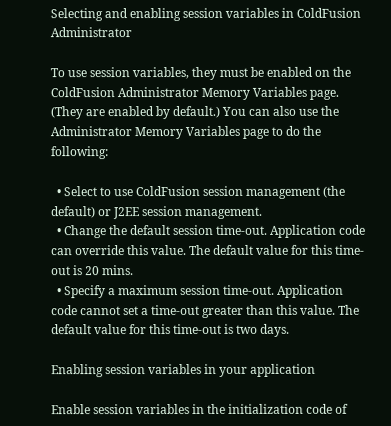Selecting and enabling session variables in ColdFusion Administrator

To use session variables, they must be enabled on the ColdFusion Administrator Memory Variables page. (They are enabled by default.) You can also use the Administrator Memory Variables page to do the following:

  • Select to use ColdFusion session management (the default) or J2EE session management.
  • Change the default session time-out. Application code can override this value. The default value for this time-out is 20 mins.
  • Specify a maximum session time-out. Application code cannot set a time-out greater than this value. The default value for this time-out is two days.

Enabling session variables in your application

Enable session variables in the initialization code of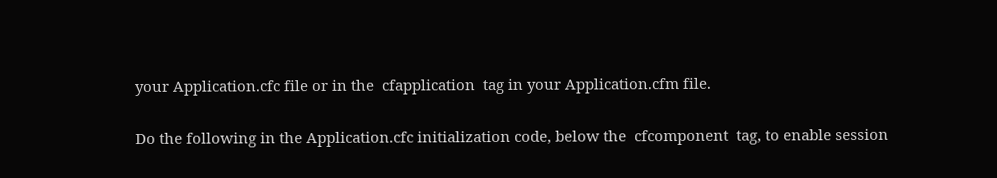your Application.cfc file or in the  cfapplication  tag in your Application.cfm file.

Do the following in the Application.cfc initialization code, below the  cfcomponent  tag, to enable session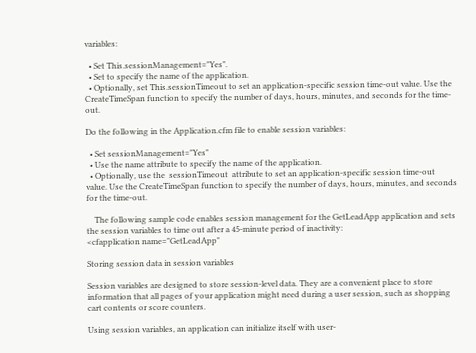variables:

  • Set This.sessionManagement="Yes".
  • Set to specify the name of the application.
  • Optionally, set This.sessionTimeout to set an application-specific session time-out value. Use the CreateTimeSpan function to specify the number of days, hours, minutes, and seconds for the time-out.

Do the following in the Application.cfm file to enable session variables:

  • Set sessionManagement="Yes"
  • Use the name attribute to specify the name of the application.
  • Optionally, use the  sessionTimeout  attribute to set an application-specific session time-out value. Use the CreateTimeSpan function to specify the number of days, hours, minutes, and seconds for the time-out.

    The following sample code enables session management for the GetLeadApp application and sets the session variables to time out after a 45-minute period of inactivity:
<cfapplication name="GetLeadApp"

Storing session data in session variables

Session variables are designed to store session-level data. They are a convenient place to store information that all pages of your application might need during a user session, such as shopping cart contents or score counters.

Using session variables, an application can initialize itself with user-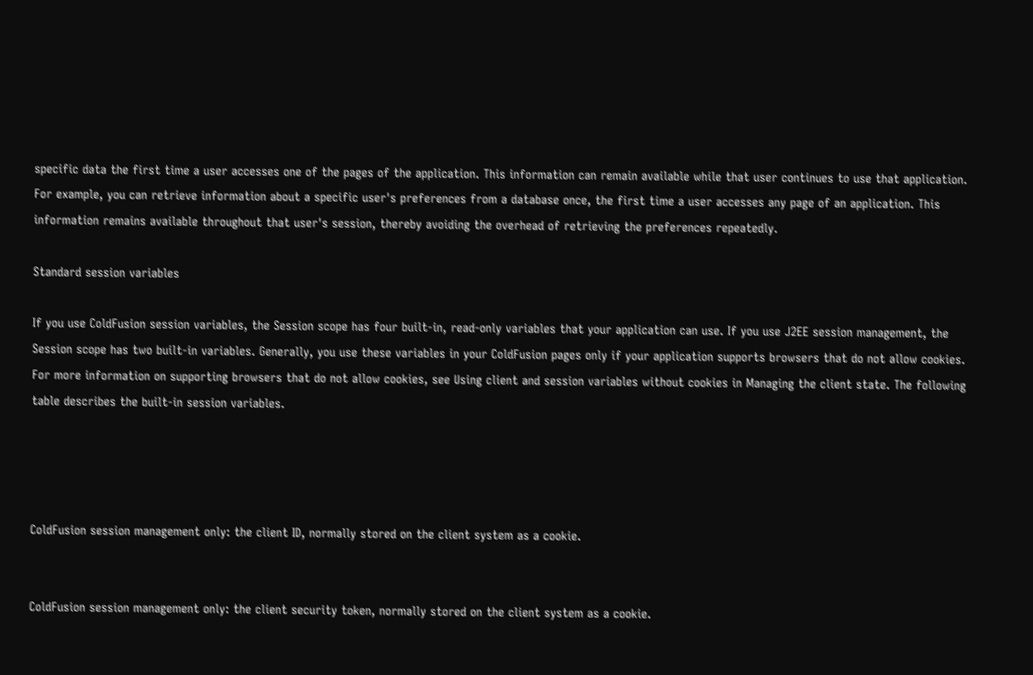specific data the first time a user accesses one of the pages of the application. This information can remain available while that user continues to use that application. For example, you can retrieve information about a specific user's preferences from a database once, the first time a user accesses any page of an application. This information remains available throughout that user's session, thereby avoiding the overhead of retrieving the preferences repeatedly.

Standard session variables

If you use ColdFusion session variables, the Session scope has four built-in, read-only variables that your application can use. If you use J2EE session management, the Session scope has two built-in variables. Generally, you use these variables in your ColdFusion pages only if your application supports browsers that do not allow cookies. For more information on supporting browsers that do not allow cookies, see Using client and session variables without cookies in Managing the client state. The following table describes the built-in session variables.




ColdFusion session management only: the client ID, normally stored on the client system as a cookie.


ColdFusion session management only: the client security token, normally stored on the client system as a cookie.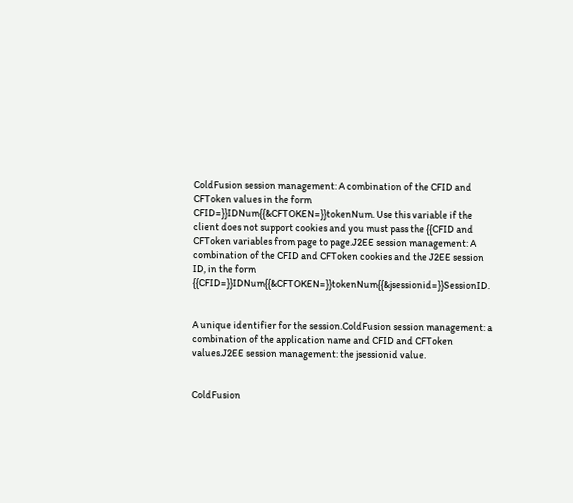ColdFusion session management: A combination of the CFID and CFToken values in the form CFID=}}IDNum{{&CFTOKEN=}}tokenNum. Use this variable if the client does not support cookies and you must pass the {{CFID and CFToken variables from page to page.J2EE session management: A combination of the CFID and CFToken cookies and the J2EE session ID, in the form {{CFID=}}IDNum{{&CFTOKEN=}}tokenNum{{&jsessionid=}}SessionID.


A unique identifier for the session.ColdFusion session management: a combination of the application name and CFID and CFToken values.J2EE session management: the jsessionid value.


ColdFusion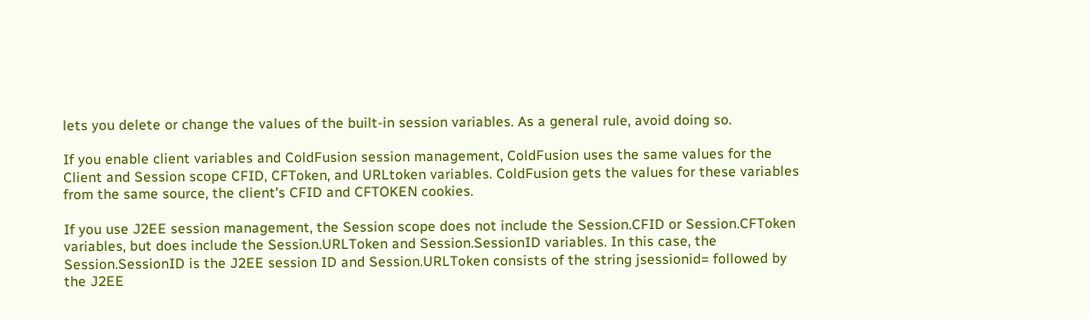lets you delete or change the values of the built-in session variables. As a general rule, avoid doing so.

If you enable client variables and ColdFusion session management, ColdFusion uses the same values for the Client and Session scope CFID, CFToken, and URLtoken variables. ColdFusion gets the values for these variables from the same source, the client's CFID and CFTOKEN cookies.

If you use J2EE session management, the Session scope does not include the Session.CFID or Session.CFToken variables, but does include the Session.URLToken and Session.SessionID variables. In this case, the Session.SessionID is the J2EE session ID and Session.URLToken consists of the string jsessionid= followed by the J2EE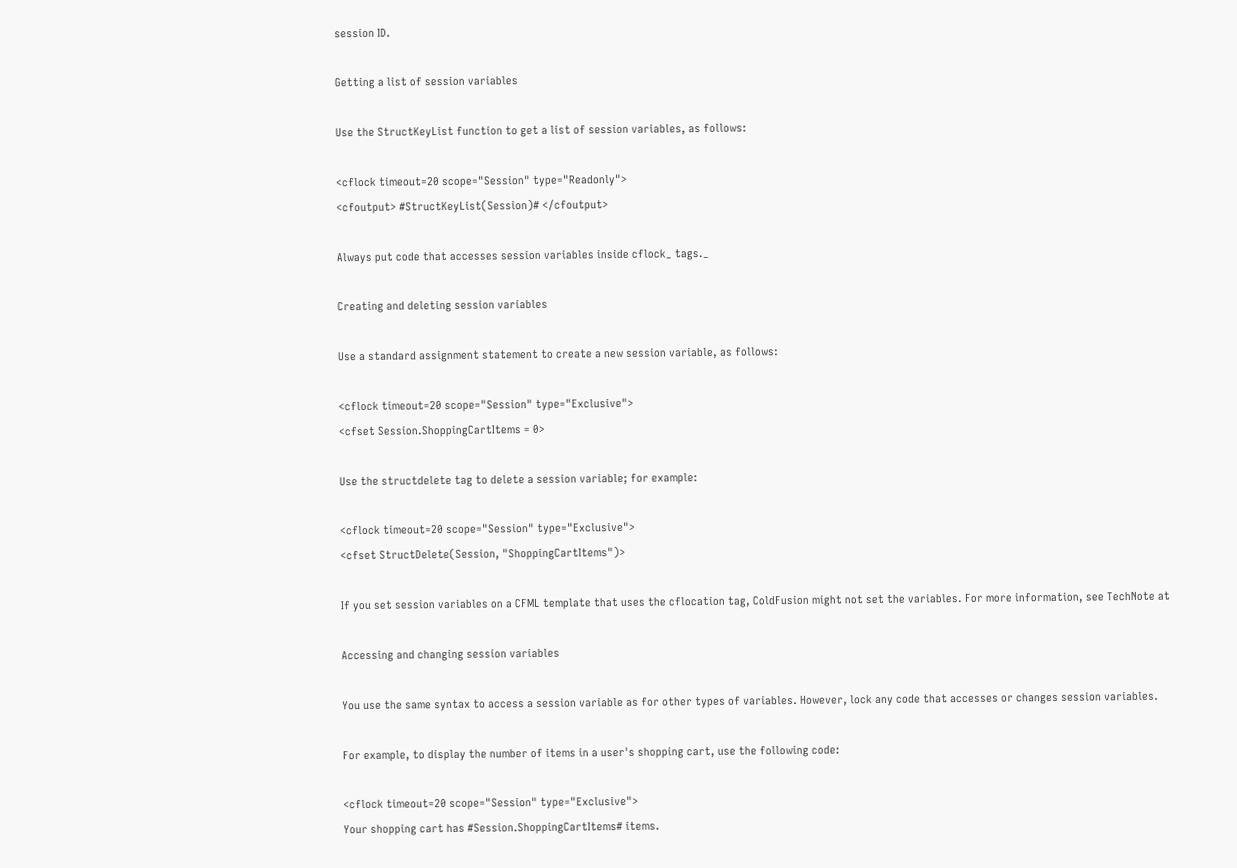session ID.

Getting a list of session variables

Use the StructKeyList function to get a list of session variables, as follows:

<cflock timeout=20 scope="Session" type="Readonly">
<cfoutput> #StructKeyList(Session)# </cfoutput>

Always put code that accesses session variables inside cflock_ tags._

Creating and deleting session variables

Use a standard assignment statement to create a new session variable, as follows:

<cflock timeout=20 scope="Session" type="Exclusive">
<cfset Session.ShoppingCartItems = 0>

Use the structdelete tag to delete a session variable; for example:

<cflock timeout=20 scope="Session" type="Exclusive">
<cfset StructDelete(Session, "ShoppingCartItems")>

If you set session variables on a CFML template that uses the cflocation tag, ColdFusion might not set the variables. For more information, see TechNote at

Accessing and changing session variables

You use the same syntax to access a session variable as for other types of variables. However, lock any code that accesses or changes session variables.

For example, to display the number of items in a user's shopping cart, use the following code:

<cflock timeout=20 scope="Session" type="Exclusive">
Your shopping cart has #Session.ShoppingCartItems# items.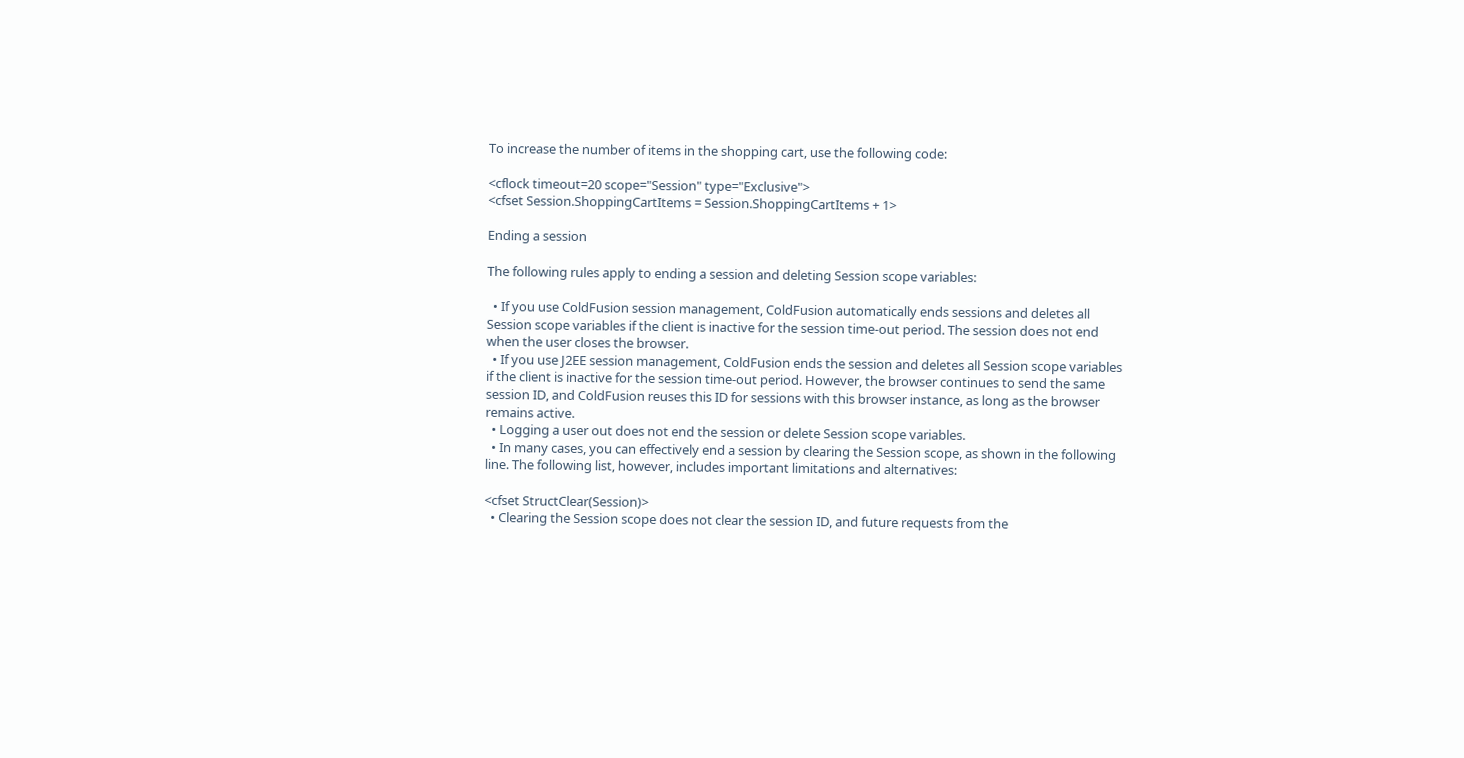To increase the number of items in the shopping cart, use the following code:

<cflock timeout=20 scope="Session" type="Exclusive">
<cfset Session.ShoppingCartItems = Session.ShoppingCartItems + 1>

Ending a session

The following rules apply to ending a session and deleting Session scope variables:

  • If you use ColdFusion session management, ColdFusion automatically ends sessions and deletes all Session scope variables if the client is inactive for the session time-out period. The session does not end when the user closes the browser.
  • If you use J2EE session management, ColdFusion ends the session and deletes all Session scope variables if the client is inactive for the session time-out period. However, the browser continues to send the same session ID, and ColdFusion reuses this ID for sessions with this browser instance, as long as the browser remains active.
  • Logging a user out does not end the session or delete Session scope variables.
  • In many cases, you can effectively end a session by clearing the Session scope, as shown in the following line. The following list, however, includes important limitations and alternatives:

<cfset StructClear(Session)>
  • Clearing the Session scope does not clear the session ID, and future requests from the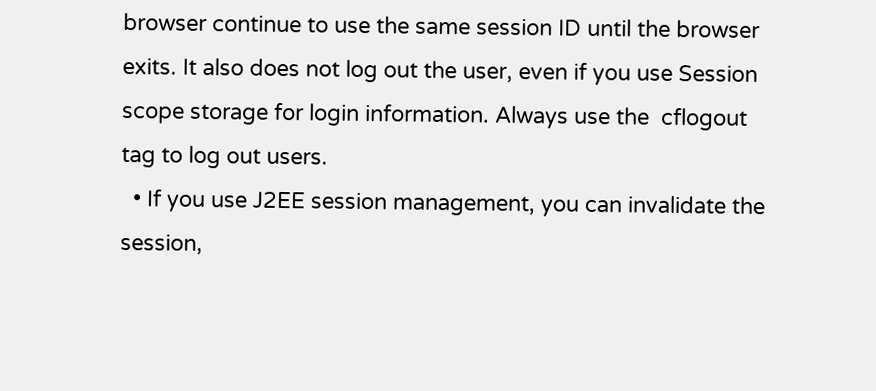browser continue to use the same session ID until the browser exits. It also does not log out the user, even if you use Session scope storage for login information. Always use the  cflogout  tag to log out users.
  • If you use J2EE session management, you can invalidate the session,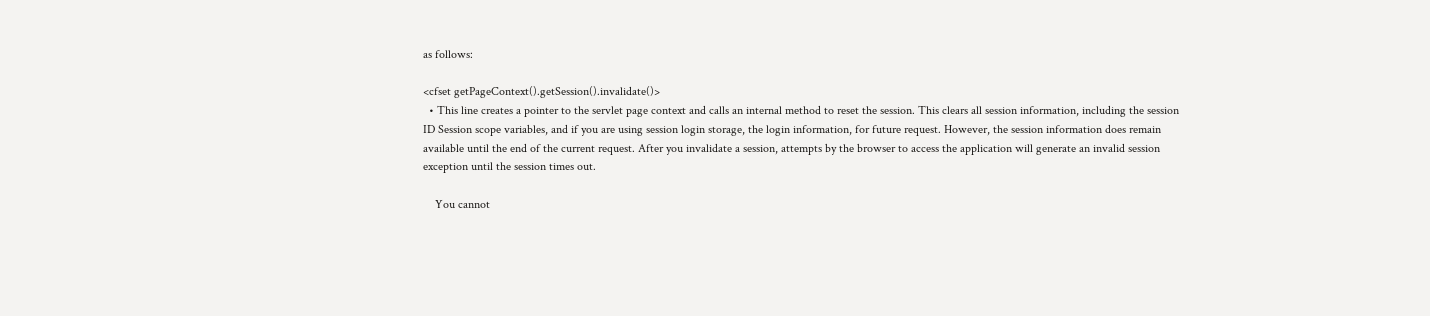as follows:

<cfset getPageContext().getSession().invalidate()>
  • This line creates a pointer to the servlet page context and calls an internal method to reset the session. This clears all session information, including the session ID Session scope variables, and if you are using session login storage, the login information, for future request. However, the session information does remain available until the end of the current request. After you invalidate a session, attempts by the browser to access the application will generate an invalid session exception until the session times out.

    You cannot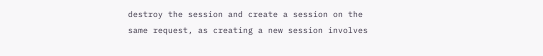destroy the session and create a session on the same request, as creating a new session involves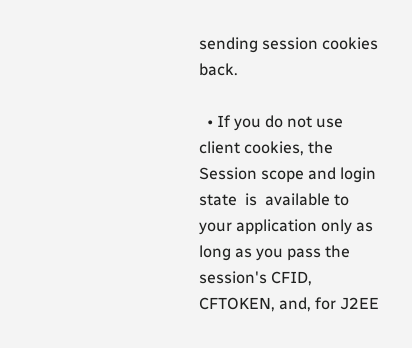sending session cookies back.

  • If you do not use client cookies, the Session scope and login state  is  available to your application only as long as you pass the session's CFID, CFTOKEN, and, for J2EE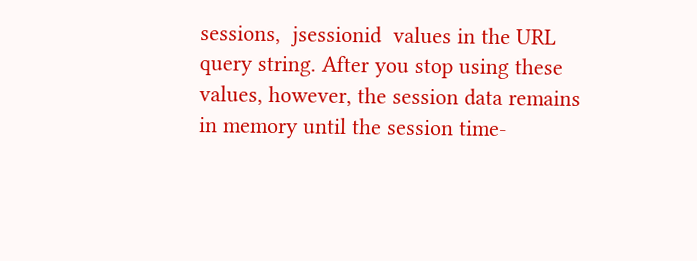sessions,  jsessionid  values in the URL query string. After you stop using these values, however, the session data remains in memory until the session time-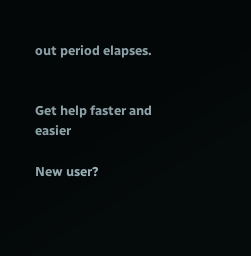out period elapses.


Get help faster and easier

New user?